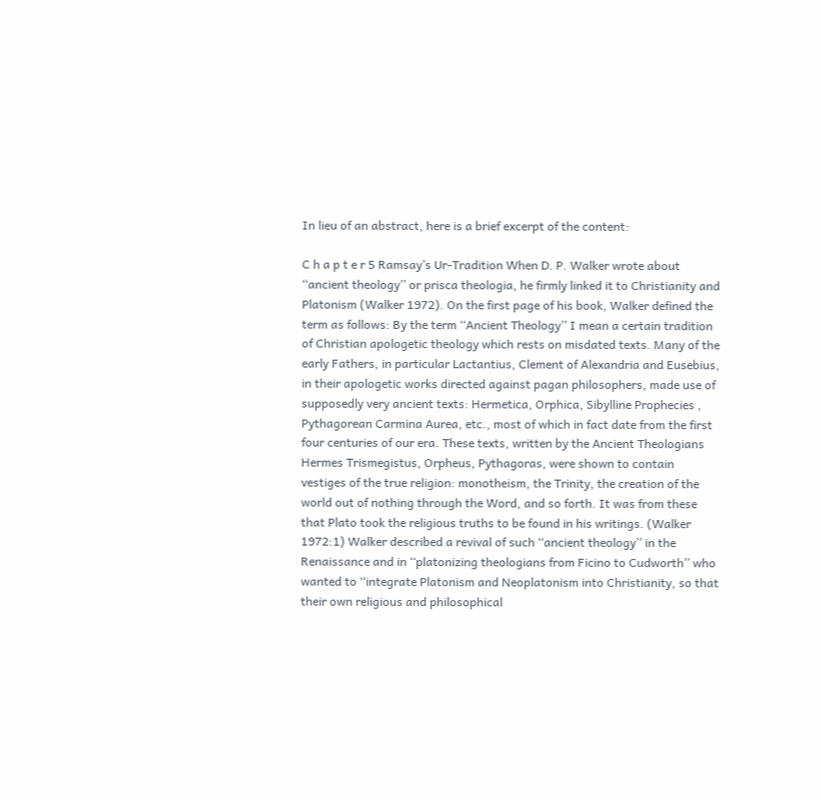In lieu of an abstract, here is a brief excerpt of the content:

C h a p t e r 5 Ramsay’s Ur-Tradition When D. P. Walker wrote about ‘‘ancient theology’’ or prisca theologia, he firmly linked it to Christianity and Platonism (Walker 1972). On the first page of his book, Walker defined the term as follows: By the term ‘‘Ancient Theology’’ I mean a certain tradition of Christian apologetic theology which rests on misdated texts. Many of the early Fathers, in particular Lactantius, Clement of Alexandria and Eusebius, in their apologetic works directed against pagan philosophers, made use of supposedly very ancient texts: Hermetica, Orphica, Sibylline Prophecies , Pythagorean Carmina Aurea, etc., most of which in fact date from the first four centuries of our era. These texts, written by the Ancient Theologians Hermes Trismegistus, Orpheus, Pythagoras, were shown to contain vestiges of the true religion: monotheism, the Trinity, the creation of the world out of nothing through the Word, and so forth. It was from these that Plato took the religious truths to be found in his writings. (Walker 1972:1) Walker described a revival of such ‘‘ancient theology’’ in the Renaissance and in ‘‘platonizing theologians from Ficino to Cudworth’’ who wanted to ‘‘integrate Platonism and Neoplatonism into Christianity, so that their own religious and philosophical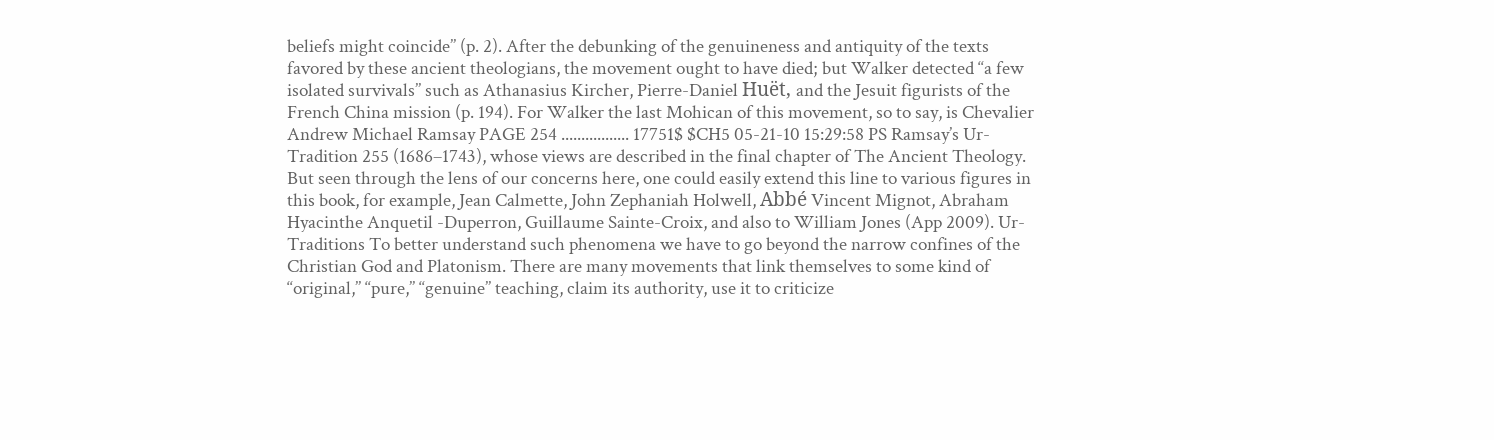beliefs might coincide’’ (p. 2). After the debunking of the genuineness and antiquity of the texts favored by these ancient theologians, the movement ought to have died; but Walker detected ‘‘a few isolated survivals’’ such as Athanasius Kircher, Pierre-Daniel Huët, and the Jesuit figurists of the French China mission (p. 194). For Walker the last Mohican of this movement, so to say, is Chevalier Andrew Michael Ramsay PAGE 254 ................. 17751$ $CH5 05-21-10 15:29:58 PS Ramsay’s Ur-Tradition 255 (1686–1743), whose views are described in the final chapter of The Ancient Theology. But seen through the lens of our concerns here, one could easily extend this line to various figures in this book, for example, Jean Calmette, John Zephaniah Holwell, Abbé Vincent Mignot, Abraham Hyacinthe Anquetil -Duperron, Guillaume Sainte-Croix, and also to William Jones (App 2009). Ur-Traditions To better understand such phenomena we have to go beyond the narrow confines of the Christian God and Platonism. There are many movements that link themselves to some kind of ‘‘original,’’ ‘‘pure,’’ ‘‘genuine’’ teaching, claim its authority, use it to criticize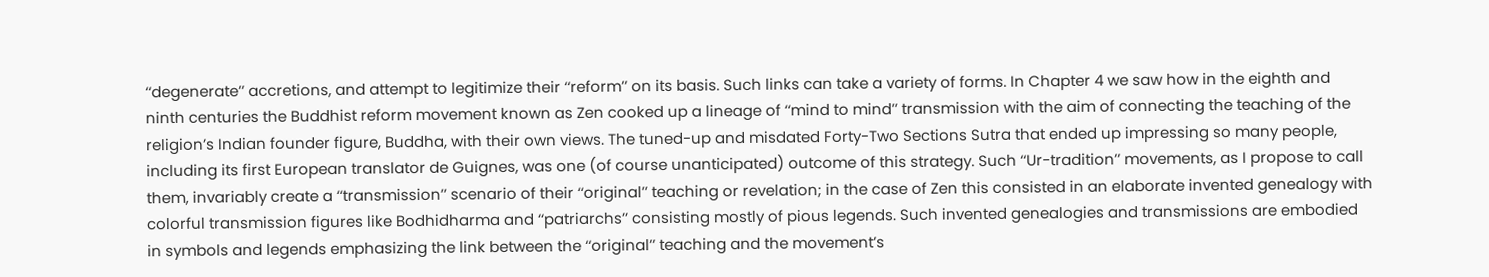‘‘degenerate’’ accretions, and attempt to legitimize their ‘‘reform’’ on its basis. Such links can take a variety of forms. In Chapter 4 we saw how in the eighth and ninth centuries the Buddhist reform movement known as Zen cooked up a lineage of ‘‘mind to mind’’ transmission with the aim of connecting the teaching of the religion’s Indian founder figure, Buddha, with their own views. The tuned-up and misdated Forty-Two Sections Sutra that ended up impressing so many people, including its first European translator de Guignes, was one (of course unanticipated) outcome of this strategy. Such ‘‘Ur-tradition’’ movements, as I propose to call them, invariably create a ‘‘transmission’’ scenario of their ‘‘original’’ teaching or revelation; in the case of Zen this consisted in an elaborate invented genealogy with colorful transmission figures like Bodhidharma and ‘‘patriarchs’’ consisting mostly of pious legends. Such invented genealogies and transmissions are embodied in symbols and legends emphasizing the link between the ‘‘original’’ teaching and the movement’s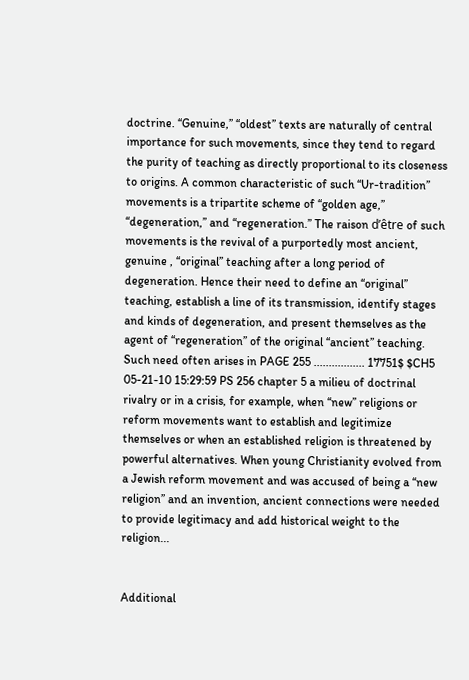doctrine. ‘‘Genuine,’’ ‘‘oldest’’ texts are naturally of central importance for such movements, since they tend to regard the purity of teaching as directly proportional to its closeness to origins. A common characteristic of such ‘‘Ur-tradition’’ movements is a tripartite scheme of ‘‘golden age,’’ ‘‘degeneration,’’ and ‘‘regeneration.’’ The raison d’être of such movements is the revival of a purportedly most ancient, genuine , ‘‘original’’ teaching after a long period of degeneration. Hence their need to define an ‘‘original’’ teaching, establish a line of its transmission, identify stages and kinds of degeneration, and present themselves as the agent of ‘‘regeneration’’ of the original ‘‘ancient’’ teaching. Such need often arises in PAGE 255 ................. 17751$ $CH5 05-21-10 15:29:59 PS 256 chapter 5 a milieu of doctrinal rivalry or in a crisis, for example, when ‘‘new’’ religions or reform movements want to establish and legitimize themselves or when an established religion is threatened by powerful alternatives. When young Christianity evolved from a Jewish reform movement and was accused of being a ‘‘new religion’’ and an invention, ancient connections were needed to provide legitimacy and add historical weight to the religion...


Additional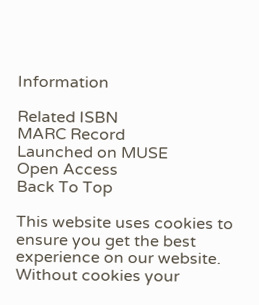Information

Related ISBN
MARC Record
Launched on MUSE
Open Access
Back To Top

This website uses cookies to ensure you get the best experience on our website. Without cookies your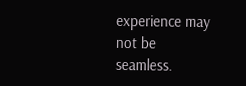experience may not be seamless.